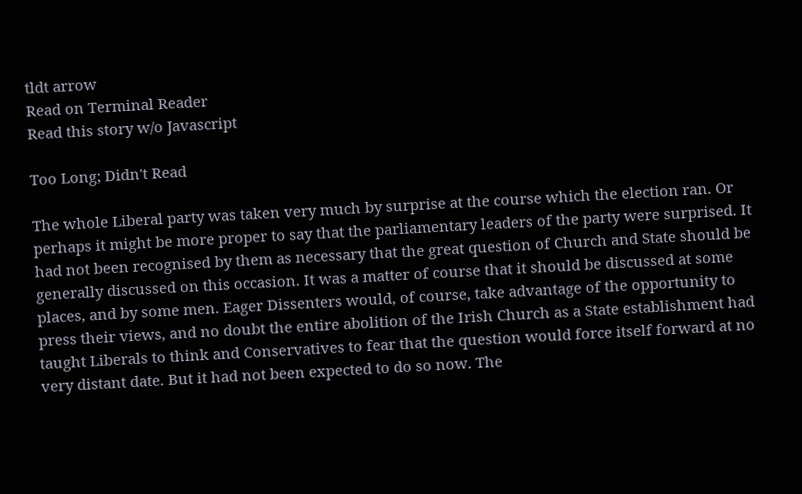tldt arrow
Read on Terminal Reader
Read this story w/o Javascript

Too Long; Didn't Read

The whole Liberal party was taken very much by surprise at the course which the election ran. Or perhaps it might be more proper to say that the parliamentary leaders of the party were surprised. It had not been recognised by them as necessary that the great question of Church and State should be generally discussed on this occasion. It was a matter of course that it should be discussed at some places, and by some men. Eager Dissenters would, of course, take advantage of the opportunity to press their views, and no doubt the entire abolition of the Irish Church as a State establishment had taught Liberals to think and Conservatives to fear that the question would force itself forward at no very distant date. But it had not been expected to do so now. The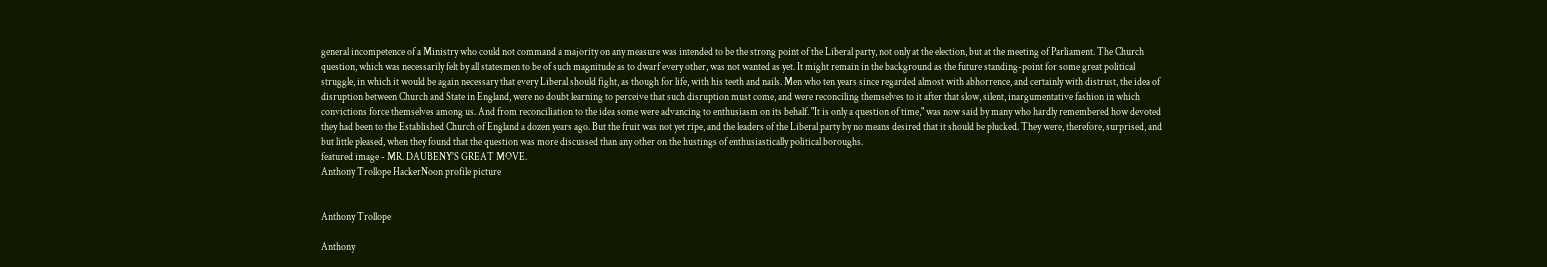general incompetence of a Ministry who could not command a majority on any measure was intended to be the strong point of the Liberal party, not only at the election, but at the meeting of Parliament. The Church question, which was necessarily felt by all statesmen to be of such magnitude as to dwarf every other, was not wanted as yet. It might remain in the background as the future standing-point for some great political struggle, in which it would be again necessary that every Liberal should fight, as though for life, with his teeth and nails. Men who ten years since regarded almost with abhorrence, and certainly with distrust, the idea of disruption between Church and State in England, were no doubt learning to perceive that such disruption must come, and were reconciling themselves to it after that slow, silent, inargumentative fashion in which convictions force themselves among us. And from reconciliation to the idea some were advancing to enthusiasm on its behalf. "It is only a question of time," was now said by many who hardly remembered how devoted they had been to the Established Church of England a dozen years ago. But the fruit was not yet ripe, and the leaders of the Liberal party by no means desired that it should be plucked. They were, therefore, surprised, and but little pleased, when they found that the question was more discussed than any other on the hustings of enthusiastically political boroughs.
featured image - MR. DAUBENY'S GREAT MOVE.
Anthony Trollope HackerNoon profile picture


Anthony Trollope

Anthony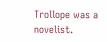Trollope was a novelist.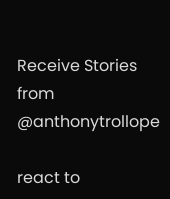Receive Stories from @anthonytrollope

react to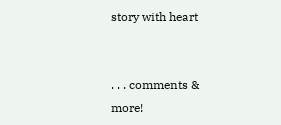story with heart


. . . comments & more!